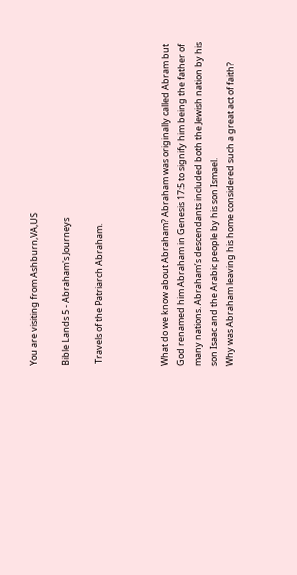You are visiting from Ashburn,VA,US

Bible Lands 5 - Abraham's Journeys

 Travels of the Patriarch Abraham.



What do we know about Abraham? Abraham was originally called Abram but God renamed him Abraham in Genesis 17:5 to signify him being the father of many nations. Abraham’s descendants included both the Jewish nation by his son Isaac and the Arabic people by his son Ismael.
Why was Abraham leaving his home considered such a great act of faith?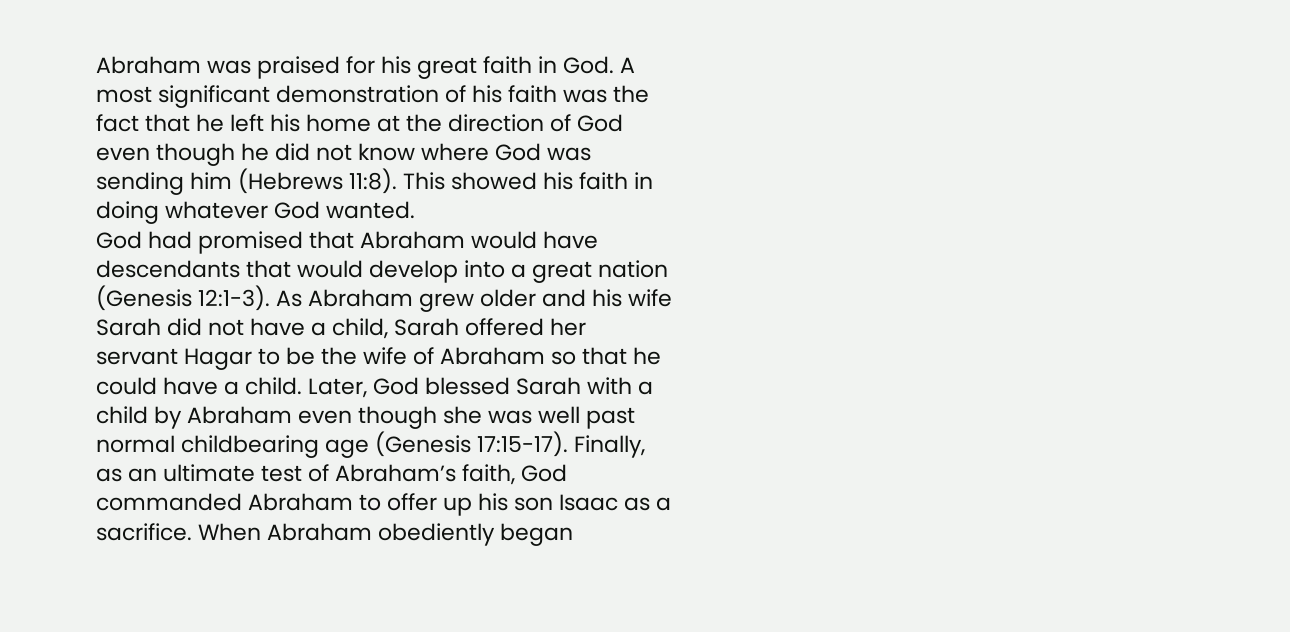Abraham was praised for his great faith in God. A most significant demonstration of his faith was the fact that he left his home at the direction of God even though he did not know where God was sending him (Hebrews 11:8). This showed his faith in doing whatever God wanted.
God had promised that Abraham would have descendants that would develop into a great nation (Genesis 12:1-3). As Abraham grew older and his wife Sarah did not have a child, Sarah offered her servant Hagar to be the wife of Abraham so that he could have a child. Later, God blessed Sarah with a child by Abraham even though she was well past normal childbearing age (Genesis 17:15-17). Finally, as an ultimate test of Abraham’s faith, God commanded Abraham to offer up his son Isaac as a sacrifice. When Abraham obediently began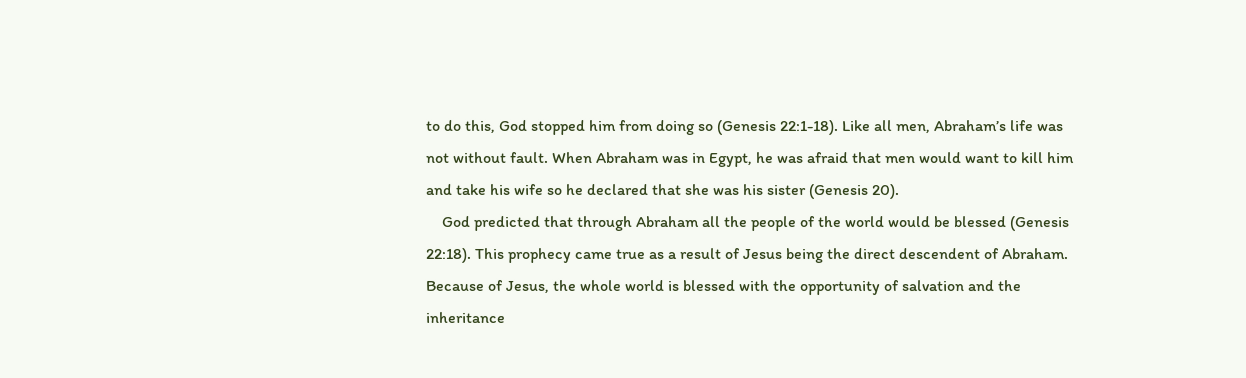to do this, God stopped him from doing so (Genesis 22:1-18). Like all men, Abraham’s life was not without fault. When Abraham was in Egypt, he was afraid that men would want to kill him and take his wife so he declared that she was his sister (Genesis 20).
    God predicted that through Abraham all the people of the world would be blessed (Genesis 22:18). This prophecy came true as a result of Jesus being the direct descendent of Abraham. Because of Jesus, the whole world is blessed with the opportunity of salvation and the inheritance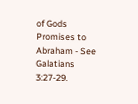of Gods Promises to Abraham - See Galatians 3:27-29.